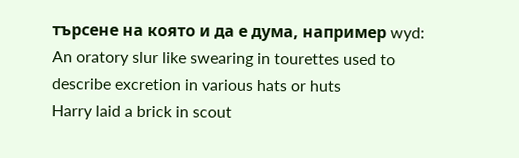търсене на която и да е дума, например wyd:
An oratory slur like swearing in tourettes used to describe excretion in various hats or huts
Harry laid a brick in scout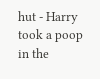hut - Harry took a poop in the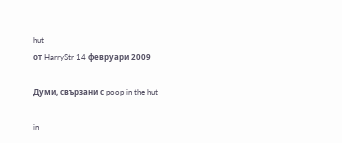hut
от HarryStr 14 февруари 2009

Думи, свързани с poop in the hut

in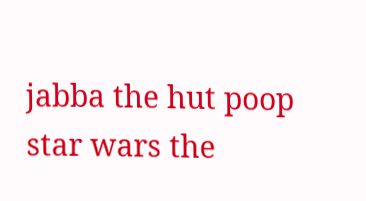jabba the hut poop star wars the